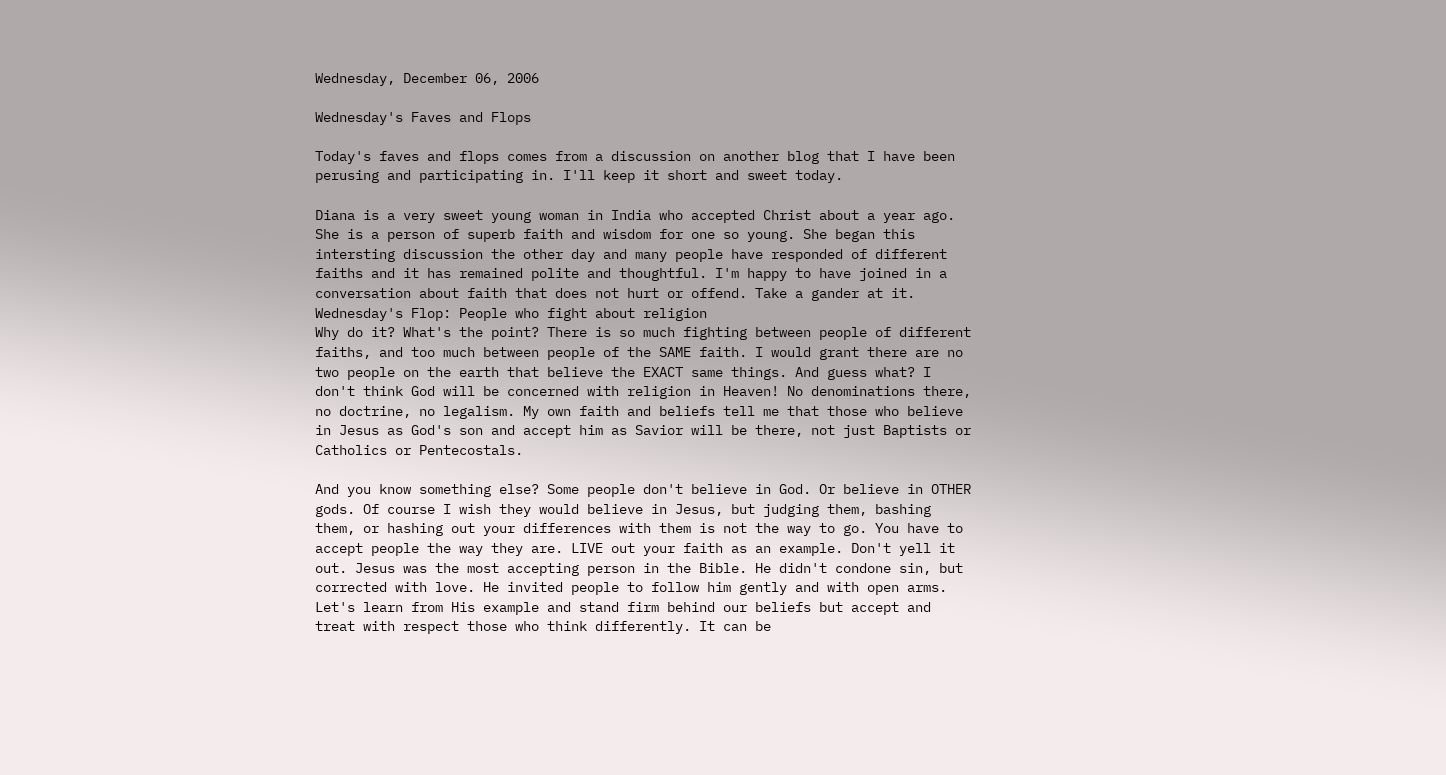Wednesday, December 06, 2006

Wednesday's Faves and Flops

Today's faves and flops comes from a discussion on another blog that I have been perusing and participating in. I'll keep it short and sweet today.

Diana is a very sweet young woman in India who accepted Christ about a year ago. She is a person of superb faith and wisdom for one so young. She began this intersting discussion the other day and many people have responded of different faiths and it has remained polite and thoughtful. I'm happy to have joined in a conversation about faith that does not hurt or offend. Take a gander at it.
Wednesday's Flop: People who fight about religion
Why do it? What's the point? There is so much fighting between people of different faiths, and too much between people of the SAME faith. I would grant there are no two people on the earth that believe the EXACT same things. And guess what? I don't think God will be concerned with religion in Heaven! No denominations there, no doctrine, no legalism. My own faith and beliefs tell me that those who believe in Jesus as God's son and accept him as Savior will be there, not just Baptists or Catholics or Pentecostals.

And you know something else? Some people don't believe in God. Or believe in OTHER gods. Of course I wish they would believe in Jesus, but judging them, bashing them, or hashing out your differences with them is not the way to go. You have to accept people the way they are. LIVE out your faith as an example. Don't yell it out. Jesus was the most accepting person in the Bible. He didn't condone sin, but corrected with love. He invited people to follow him gently and with open arms. Let's learn from His example and stand firm behind our beliefs but accept and treat with respect those who think differently. It can be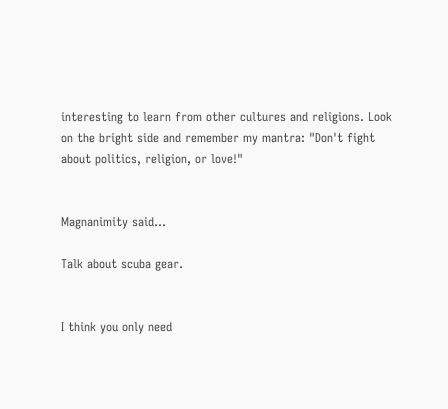interesting to learn from other cultures and religions. Look on the bright side and remember my mantra: "Don't fight about politics, religion, or love!"


Magnanimity said...

Talk about scuba gear.


I think you only need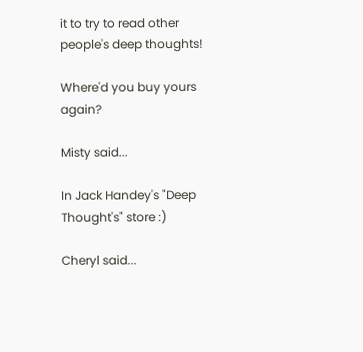it to try to read other people's deep thoughts!

Where'd you buy yours again?

Misty said...

In Jack Handey's "Deep Thought's" store :)

Cheryl said...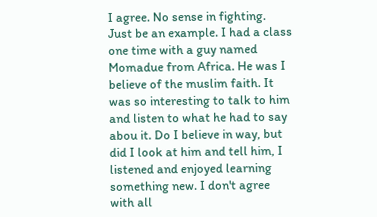I agree. No sense in fighting. Just be an example. I had a class one time with a guy named Momadue from Africa. He was I believe of the muslim faith. It was so interesting to talk to him and listen to what he had to say abou it. Do I believe in way, but did I look at him and tell him, I listened and enjoyed learning something new. I don't agree with all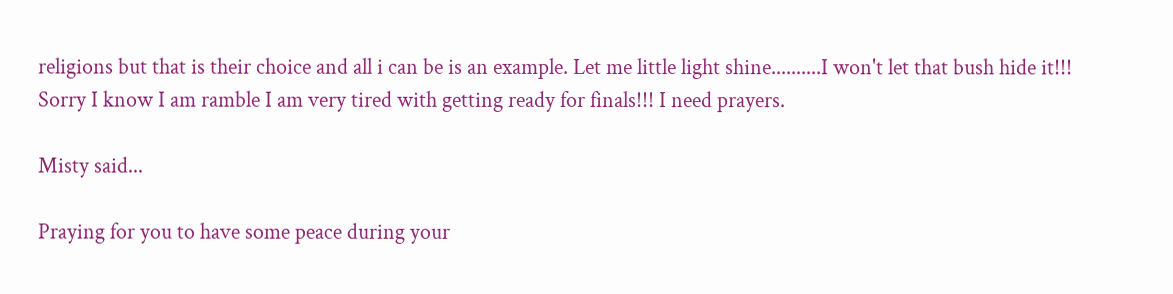religions but that is their choice and all i can be is an example. Let me little light shine..........I won't let that bush hide it!!! Sorry I know I am ramble I am very tired with getting ready for finals!!! I need prayers.

Misty said...

Praying for you to have some peace during your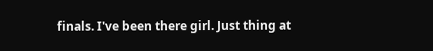finals. I've been there girl. Just thing at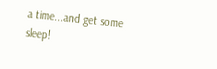a time...and get some sleep!